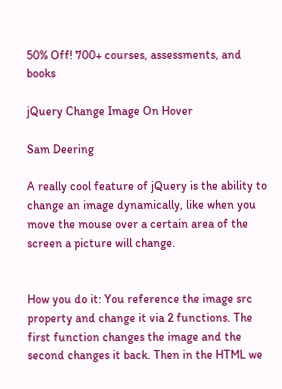50% Off! 700+ courses, assessments, and books

jQuery Change Image On Hover

Sam Deering

A really cool feature of jQuery is the ability to change an image dynamically, like when you move the mouse over a certain area of the screen a picture will change.


How you do it: You reference the image src property and change it via 2 functions. The first function changes the image and the second changes it back. Then in the HTML we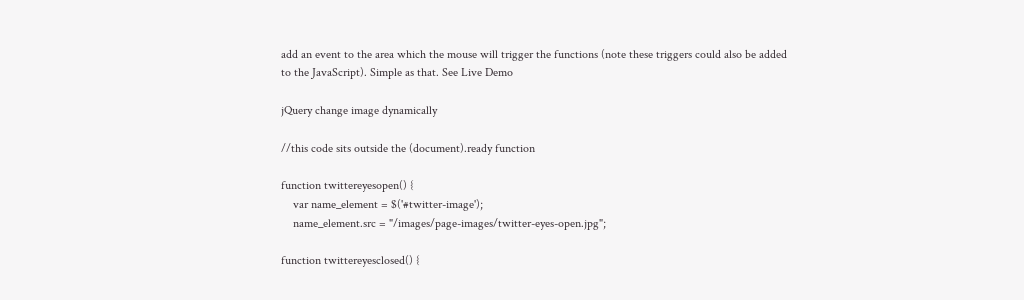add an event to the area which the mouse will trigger the functions (note these triggers could also be added to the JavaScript). Simple as that. See Live Demo

jQuery change image dynamically

//this code sits outside the (document).ready function

function twittereyesopen() {
    var name_element = $('#twitter-image');
    name_element.src = "/images/page-images/twitter-eyes-open.jpg";

function twittereyesclosed() {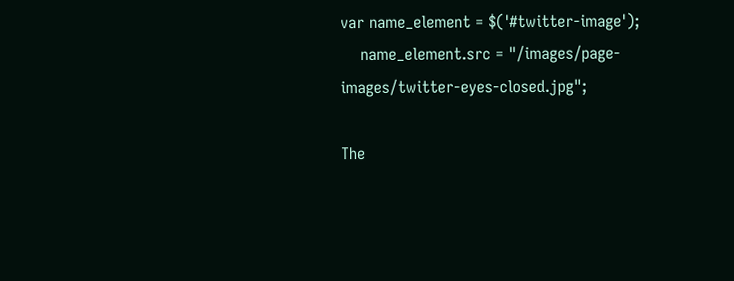var name_element = $('#twitter-image');
    name_element.src = "/images/page-images/twitter-eyes-closed.jpg";

The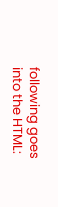following goes into the HTML: